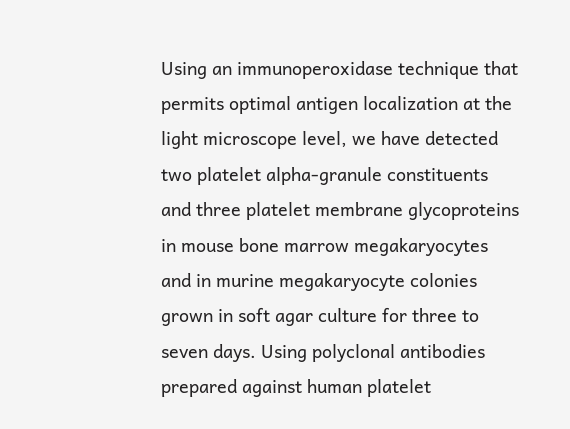Using an immunoperoxidase technique that permits optimal antigen localization at the light microscope level, we have detected two platelet alpha-granule constituents and three platelet membrane glycoproteins in mouse bone marrow megakaryocytes and in murine megakaryocyte colonies grown in soft agar culture for three to seven days. Using polyclonal antibodies prepared against human platelet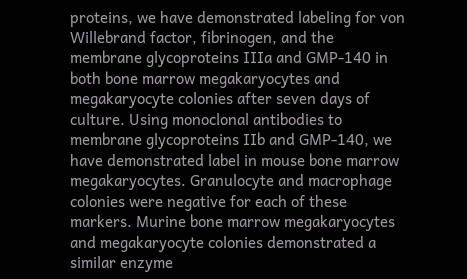proteins, we have demonstrated labeling for von Willebrand factor, fibrinogen, and the membrane glycoproteins IIIa and GMP-140 in both bone marrow megakaryocytes and megakaryocyte colonies after seven days of culture. Using monoclonal antibodies to membrane glycoproteins IIb and GMP-140, we have demonstrated label in mouse bone marrow megakaryocytes. Granulocyte and macrophage colonies were negative for each of these markers. Murine bone marrow megakaryocytes and megakaryocyte colonies demonstrated a similar enzyme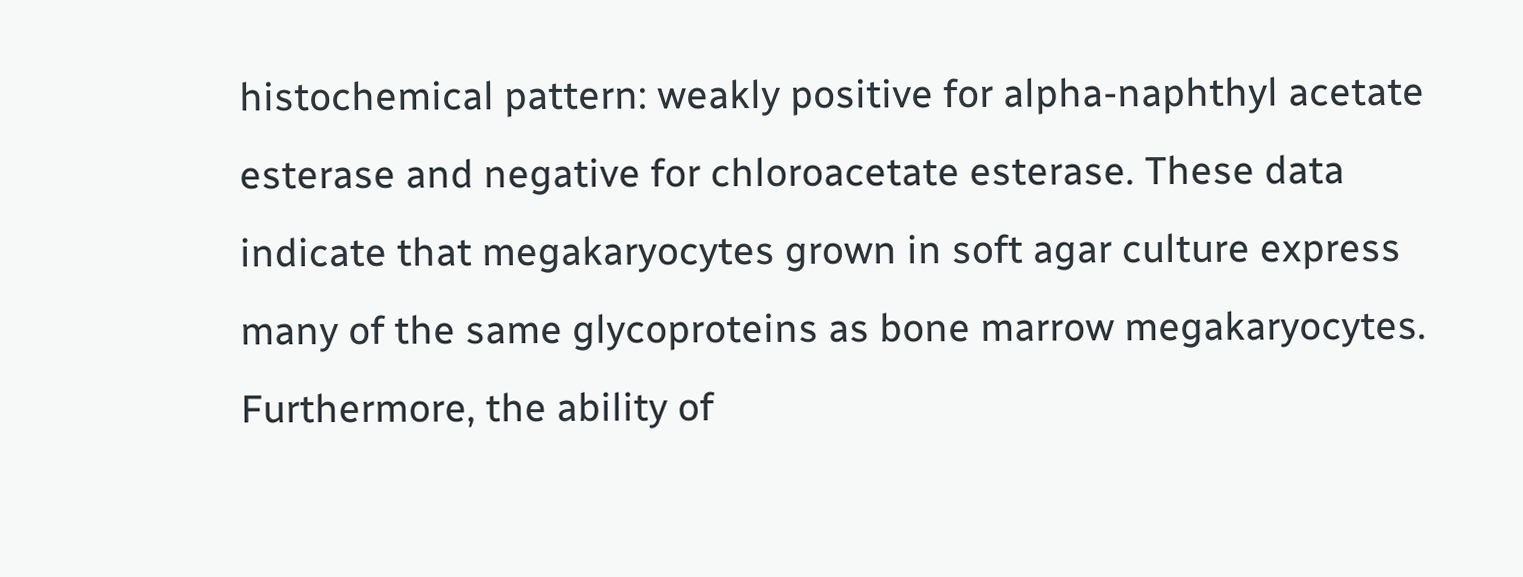histochemical pattern: weakly positive for alpha-naphthyl acetate esterase and negative for chloroacetate esterase. These data indicate that megakaryocytes grown in soft agar culture express many of the same glycoproteins as bone marrow megakaryocytes. Furthermore, the ability of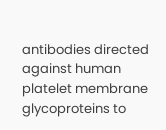antibodies directed against human platelet membrane glycoproteins to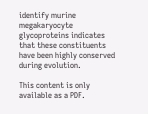identify murine megakaryocyte glycoproteins indicates that these constituents have been highly conserved during evolution.

This content is only available as a PDF.